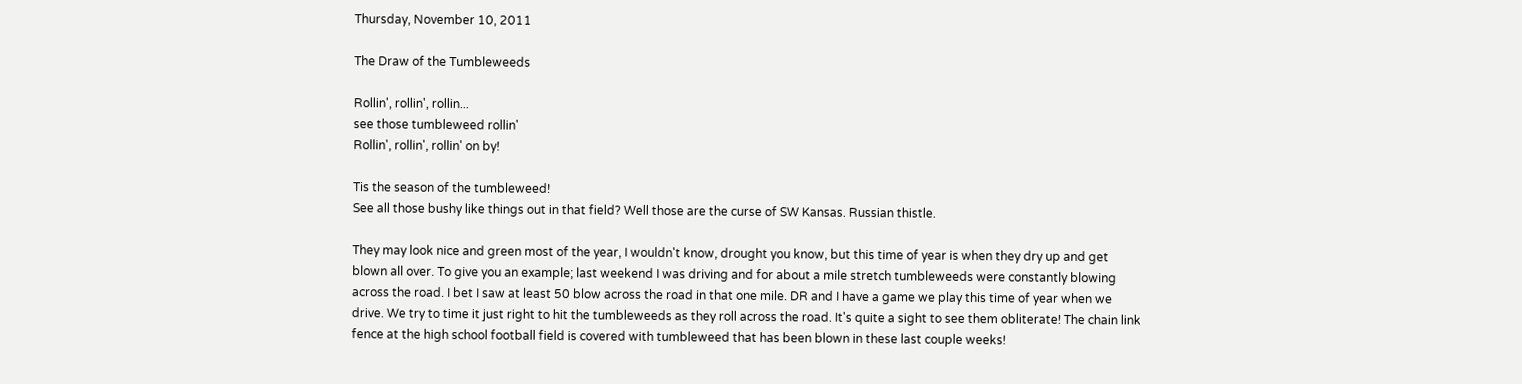Thursday, November 10, 2011

The Draw of the Tumbleweeds

Rollin', rollin', rollin...
see those tumbleweed rollin'
Rollin', rollin', rollin' on by!

Tis the season of the tumbleweed!
See all those bushy like things out in that field? Well those are the curse of SW Kansas. Russian thistle.

They may look nice and green most of the year, I wouldn't know, drought you know, but this time of year is when they dry up and get blown all over. To give you an example; last weekend I was driving and for about a mile stretch tumbleweeds were constantly blowing across the road. I bet I saw at least 50 blow across the road in that one mile. DR and I have a game we play this time of year when we drive. We try to time it just right to hit the tumbleweeds as they roll across the road. It's quite a sight to see them obliterate! The chain link fence at the high school football field is covered with tumbleweed that has been blown in these last couple weeks!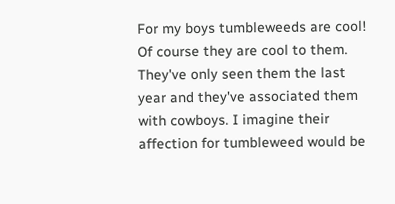For my boys tumbleweeds are cool! Of course they are cool to them. They've only seen them the last year and they've associated them with cowboys. I imagine their affection for tumbleweed would be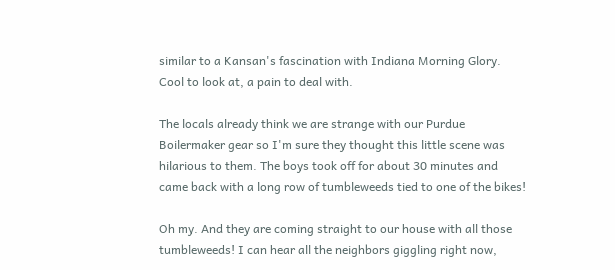similar to a Kansan's fascination with Indiana Morning Glory. Cool to look at, a pain to deal with.

The locals already think we are strange with our Purdue Boilermaker gear so I'm sure they thought this little scene was hilarious to them. The boys took off for about 30 minutes and came back with a long row of tumbleweeds tied to one of the bikes!

Oh my. And they are coming straight to our house with all those tumbleweeds! I can hear all the neighbors giggling right now,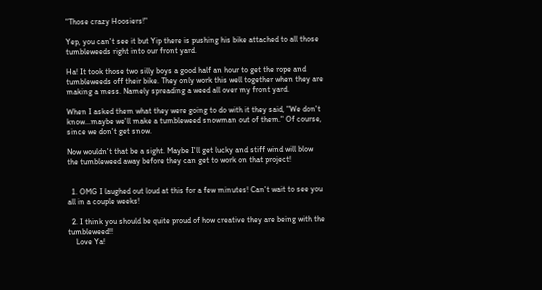"Those crazy Hoosiers!"

Yep, you can't see it but Yip there is pushing his bike attached to all those tumbleweeds right into our front yard.

Ha! It took those two silly boys a good half an hour to get the rope and tumbleweeds off their bike. They only work this well together when they are making a mess. Namely spreading a weed all over my front yard.

When I asked them what they were going to do with it they said, "We don't know...maybe we'll make a tumbleweed snowman out of them." Of course, since we don't get snow.

Now wouldn't that be a sight. Maybe I'll get lucky and stiff wind will blow the tumbleweed away before they can get to work on that project!


  1. OMG I laughed out loud at this for a few minutes! Can't wait to see you all in a couple weeks!

  2. I think you should be quite proud of how creative they are being with the tumbleweed!!
    Love Ya!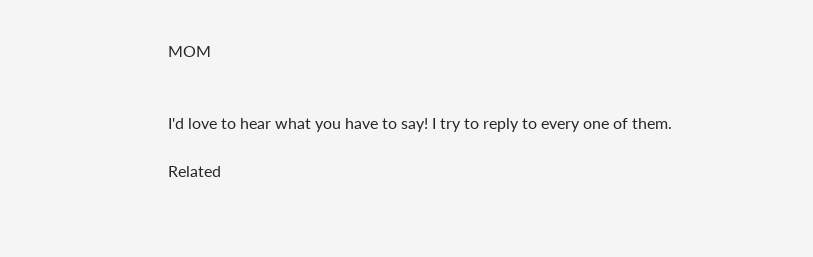MOM


I'd love to hear what you have to say! I try to reply to every one of them.

Related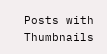Posts with Thumbnails